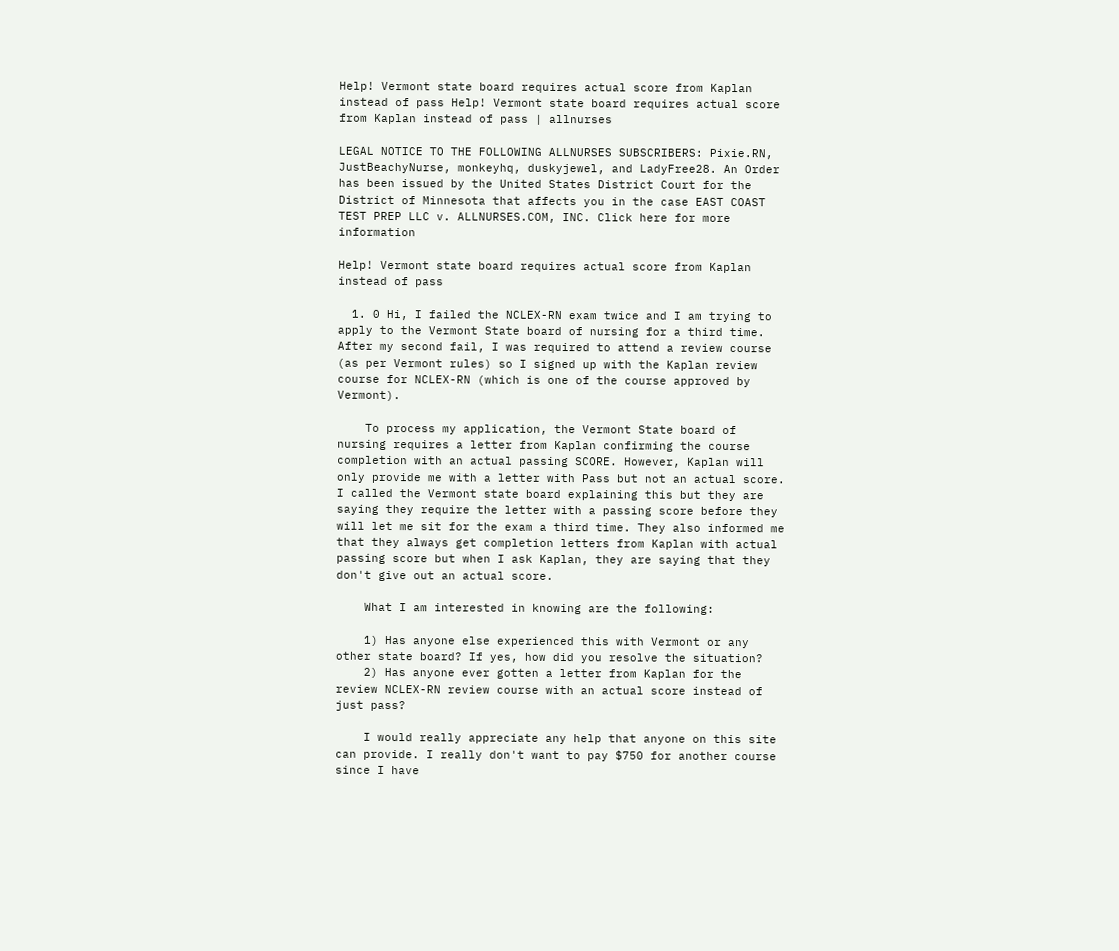Help! Vermont state board requires actual score from Kaplan instead of pass Help! Vermont state board requires actual score from Kaplan instead of pass | allnurses

LEGAL NOTICE TO THE FOLLOWING ALLNURSES SUBSCRIBERS: Pixie.RN, JustBeachyNurse, monkeyhq, duskyjewel, and LadyFree28. An Order has been issued by the United States District Court for the District of Minnesota that affects you in the case EAST COAST TEST PREP LLC v. ALLNURSES.COM, INC. Click here for more information

Help! Vermont state board requires actual score from Kaplan instead of pass

  1. 0 Hi, I failed the NCLEX-RN exam twice and I am trying to apply to the Vermont State board of nursing for a third time. After my second fail, I was required to attend a review course (as per Vermont rules) so I signed up with the Kaplan review course for NCLEX-RN (which is one of the course approved by Vermont).

    To process my application, the Vermont State board of nursing requires a letter from Kaplan confirming the course completion with an actual passing SCORE. However, Kaplan will only provide me with a letter with Pass but not an actual score. I called the Vermont state board explaining this but they are saying they require the letter with a passing score before they will let me sit for the exam a third time. They also informed me that they always get completion letters from Kaplan with actual passing score but when I ask Kaplan, they are saying that they don't give out an actual score.

    What I am interested in knowing are the following:

    1) Has anyone else experienced this with Vermont or any other state board? If yes, how did you resolve the situation?
    2) Has anyone ever gotten a letter from Kaplan for the review NCLEX-RN review course with an actual score instead of just pass?

    I would really appreciate any help that anyone on this site can provide. I really don't want to pay $750 for another course since I have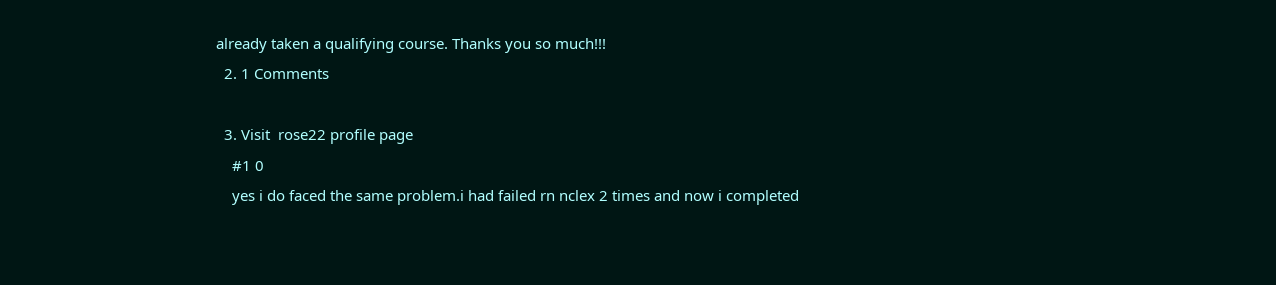already taken a qualifying course. Thanks you so much!!!
  2. 1 Comments

  3. Visit  rose22 profile page
    #1 0
    yes i do faced the same problem.i had failed rn nclex 2 times and now i completed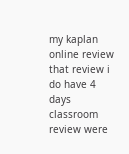my kaplan online review that review i do have 4 days classroom review were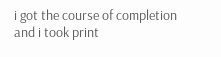i got the course of completion and i took print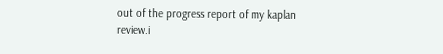out of the progress report of my kaplan review.i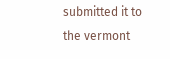submitted it to the vermont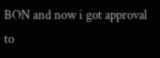BON and now i got approval to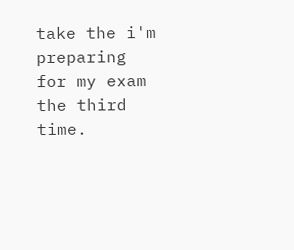take the i'm preparing for my exam the third time.